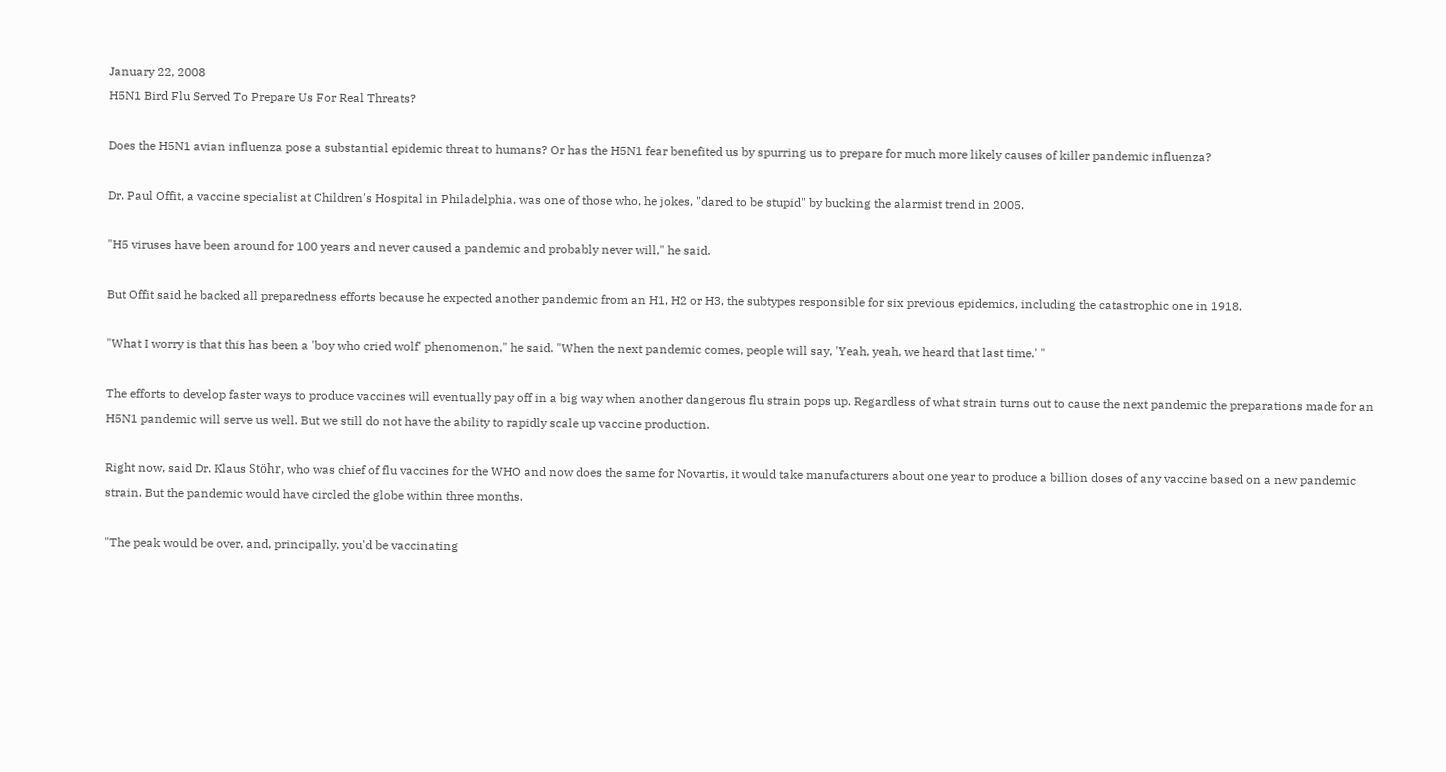January 22, 2008
H5N1 Bird Flu Served To Prepare Us For Real Threats?

Does the H5N1 avian influenza pose a substantial epidemic threat to humans? Or has the H5N1 fear benefited us by spurring us to prepare for much more likely causes of killer pandemic influenza?

Dr. Paul Offit, a vaccine specialist at Children's Hospital in Philadelphia, was one of those who, he jokes, "dared to be stupid" by bucking the alarmist trend in 2005.

"H5 viruses have been around for 100 years and never caused a pandemic and probably never will," he said.

But Offit said he backed all preparedness efforts because he expected another pandemic from an H1, H2 or H3, the subtypes responsible for six previous epidemics, including the catastrophic one in 1918.

"What I worry is that this has been a 'boy who cried wolf' phenomenon," he said. "When the next pandemic comes, people will say, 'Yeah, yeah, we heard that last time.' "

The efforts to develop faster ways to produce vaccines will eventually pay off in a big way when another dangerous flu strain pops up. Regardless of what strain turns out to cause the next pandemic the preparations made for an H5N1 pandemic will serve us well. But we still do not have the ability to rapidly scale up vaccine production.

Right now, said Dr. Klaus Stöhr, who was chief of flu vaccines for the WHO and now does the same for Novartis, it would take manufacturers about one year to produce a billion doses of any vaccine based on a new pandemic strain. But the pandemic would have circled the globe within three months.

"The peak would be over, and, principally, you'd be vaccinating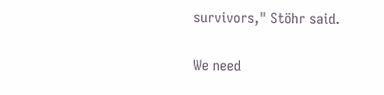survivors," Stöhr said.

We need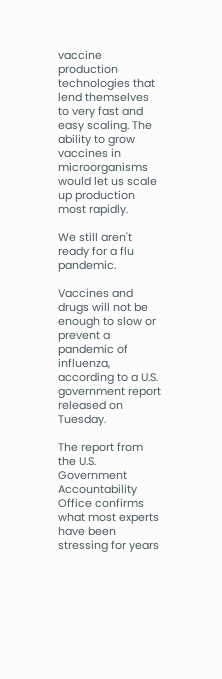vaccine production technologies that lend themselves to very fast and easy scaling. The ability to grow vaccines in microorganisms would let us scale up production most rapidly.

We still aren't ready for a flu pandemic.

Vaccines and drugs will not be enough to slow or prevent a pandemic of influenza, according to a U.S. government report released on Tuesday.

The report from the U.S. Government Accountability Office confirms what most experts have been stressing for years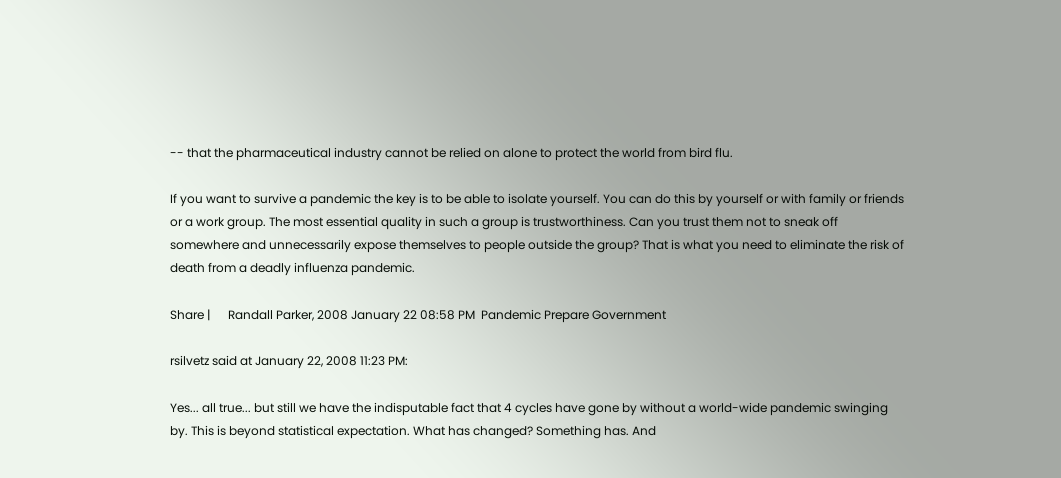-- that the pharmaceutical industry cannot be relied on alone to protect the world from bird flu.

If you want to survive a pandemic the key is to be able to isolate yourself. You can do this by yourself or with family or friends or a work group. The most essential quality in such a group is trustworthiness. Can you trust them not to sneak off somewhere and unnecessarily expose themselves to people outside the group? That is what you need to eliminate the risk of death from a deadly influenza pandemic.

Share |      Randall Parker, 2008 January 22 08:58 PM  Pandemic Prepare Government

rsilvetz said at January 22, 2008 11:23 PM:

Yes... all true... but still we have the indisputable fact that 4 cycles have gone by without a world-wide pandemic swinging by. This is beyond statistical expectation. What has changed? Something has. And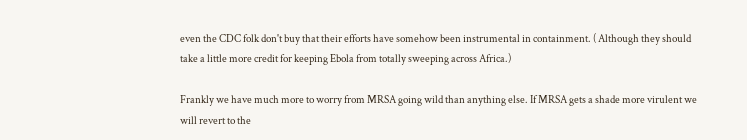even the CDC folk don't buy that their efforts have somehow been instrumental in containment. ( Although they should take a little more credit for keeping Ebola from totally sweeping across Africa.)

Frankly we have much more to worry from MRSA going wild than anything else. If MRSA gets a shade more virulent we will revert to the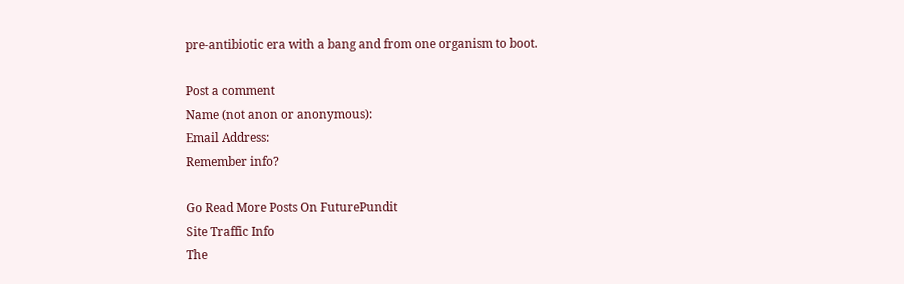pre-antibiotic era with a bang and from one organism to boot.

Post a comment
Name (not anon or anonymous):
Email Address:
Remember info?

Go Read More Posts On FuturePundit
Site Traffic Info
The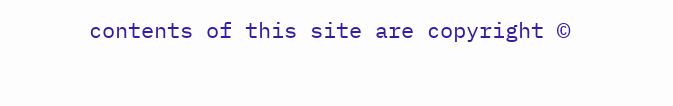contents of this site are copyright ©